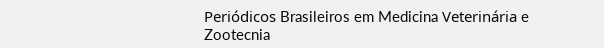Periódicos Brasileiros em Medicina Veterinária e Zootecnia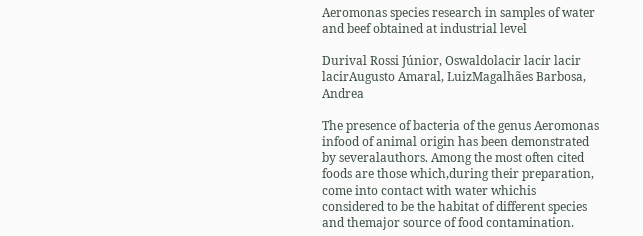Aeromonas species research in samples of water and beef obtained at industrial level

Durival Rossi Júnior, Oswaldolacir lacir lacir lacirAugusto Amaral, LuizMagalhães Barbosa, Andrea

The presence of bacteria of the genus Aeromonas infood of animal origin has been demonstrated by severalauthors. Among the most often cited foods are those which,during their preparation, come into contact with water whichis considered to be the habitat of different species and themajor source of food contamination.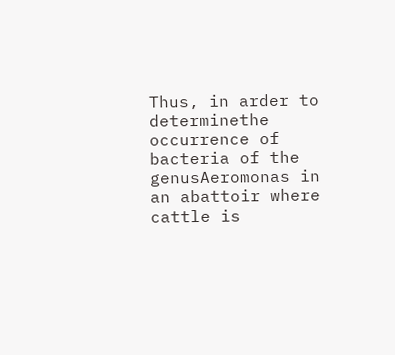Thus, in arder to determinethe occurrence of bacteria of the genusAeromonas in an abattoir where cattle is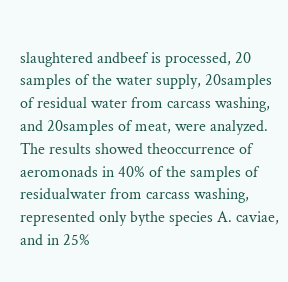slaughtered andbeef is processed, 20 samples of the water supply, 20samples of residual water from carcass washing, and 20samples of meat, were analyzed. The results showed theoccurrence of aeromonads in 40% of the samples of residualwater from carcass washing, represented only bythe species A. caviae, and in 25%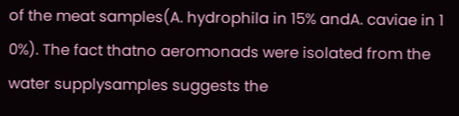of the meat samples(A. hydrophila in 15% andA. caviae in 1 0%). The fact thatno aeromonads were isolated from the water supplysamples suggests the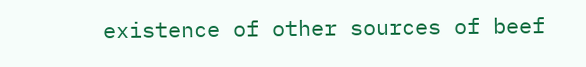existence of other sources of beef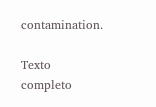contamination.

Texto completo